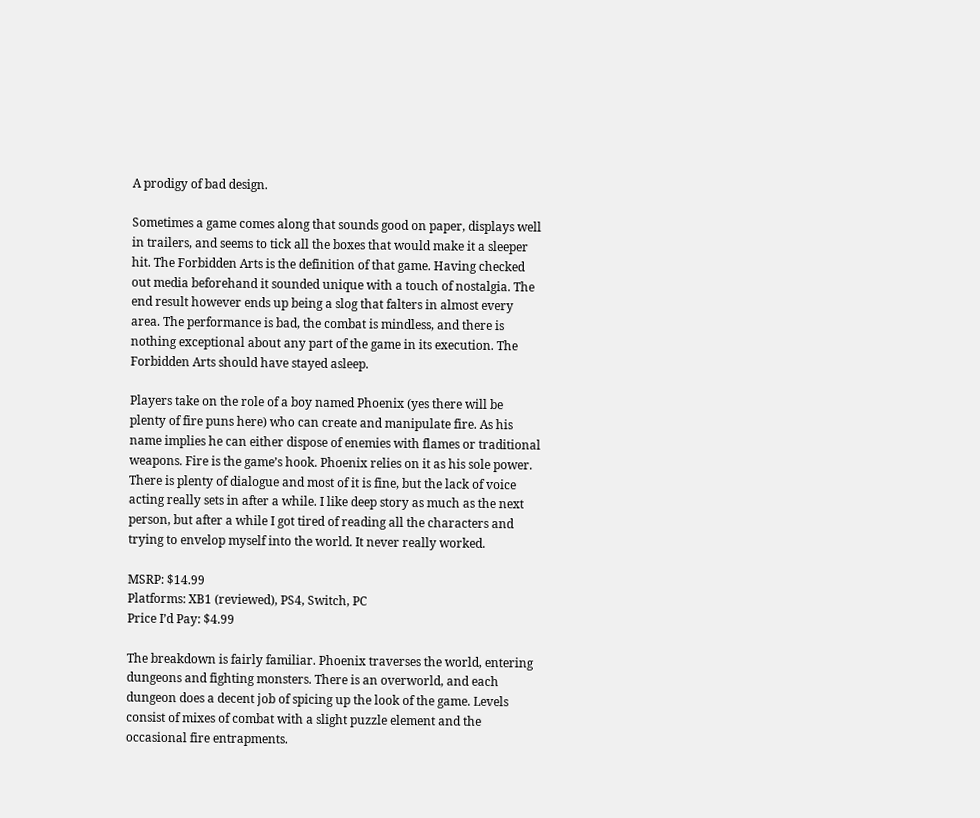A prodigy of bad design.

Sometimes a game comes along that sounds good on paper, displays well in trailers, and seems to tick all the boxes that would make it a sleeper hit. The Forbidden Arts is the definition of that game. Having checked out media beforehand it sounded unique with a touch of nostalgia. The end result however ends up being a slog that falters in almost every area. The performance is bad, the combat is mindless, and there is nothing exceptional about any part of the game in its execution. The Forbidden Arts should have stayed asleep.

Players take on the role of a boy named Phoenix (yes there will be plenty of fire puns here) who can create and manipulate fire. As his name implies he can either dispose of enemies with flames or traditional weapons. Fire is the game’s hook. Phoenix relies on it as his sole power. There is plenty of dialogue and most of it is fine, but the lack of voice acting really sets in after a while. I like deep story as much as the next person, but after a while I got tired of reading all the characters and trying to envelop myself into the world. It never really worked.

MSRP: $14.99
Platforms: XB1 (reviewed), PS4, Switch, PC
Price I’d Pay: $4.99

The breakdown is fairly familiar. Phoenix traverses the world, entering dungeons and fighting monsters. There is an overworld, and each dungeon does a decent job of spicing up the look of the game. Levels consist of mixes of combat with a slight puzzle element and the occasional fire entrapments.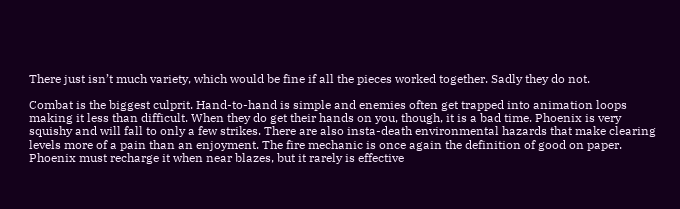There just isn’t much variety, which would be fine if all the pieces worked together. Sadly they do not.

Combat is the biggest culprit. Hand-to-hand is simple and enemies often get trapped into animation loops making it less than difficult. When they do get their hands on you, though, it is a bad time. Phoenix is very squishy and will fall to only a few strikes. There are also insta-death environmental hazards that make clearing levels more of a pain than an enjoyment. The fire mechanic is once again the definition of good on paper. Phoenix must recharge it when near blazes, but it rarely is effective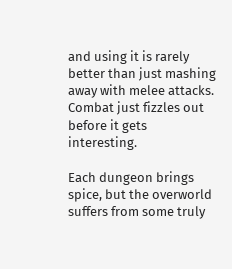and using it is rarely better than just mashing away with melee attacks. Combat just fizzles out before it gets interesting.

Each dungeon brings spice, but the overworld suffers from some truly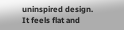uninspired design. It feels flat and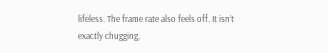lifeless. The frame rate also feels off. It isn’t exactly chugging,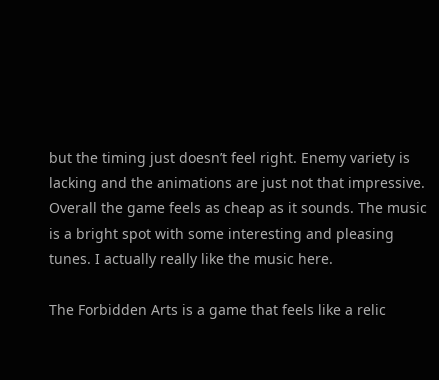but the timing just doesn’t feel right. Enemy variety is lacking and the animations are just not that impressive. Overall the game feels as cheap as it sounds. The music is a bright spot with some interesting and pleasing tunes. I actually really like the music here.

The Forbidden Arts is a game that feels like a relic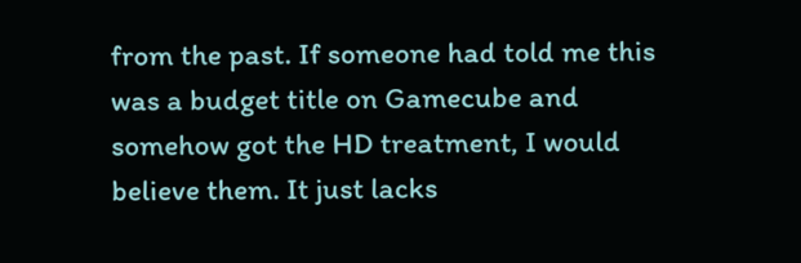from the past. If someone had told me this was a budget title on Gamecube and somehow got the HD treatment, I would believe them. It just lacks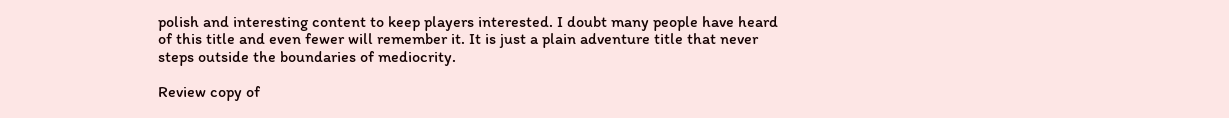polish and interesting content to keep players interested. I doubt many people have heard of this title and even fewer will remember it. It is just a plain adventure title that never steps outside the boundaries of mediocrity.

Review copy of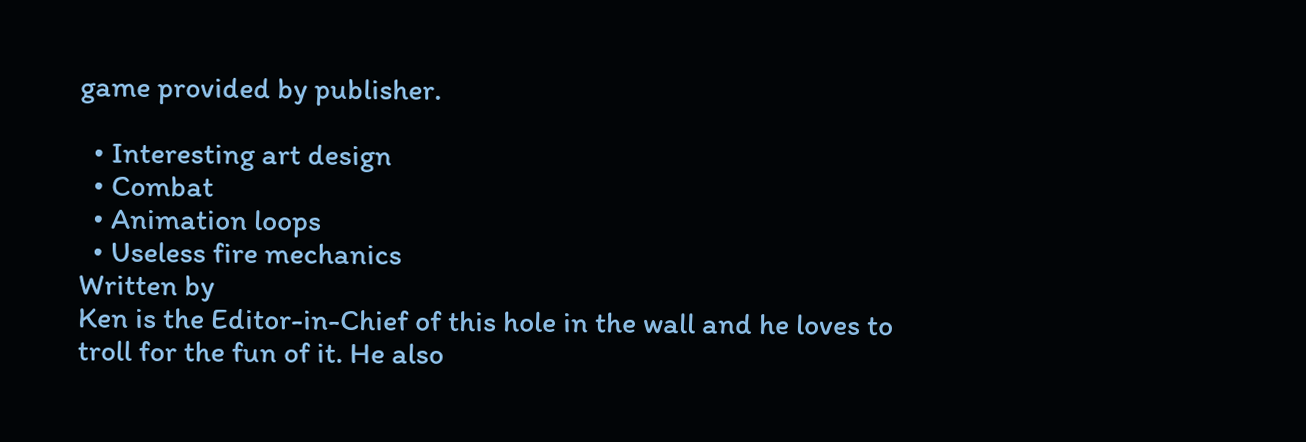game provided by publisher.

  • Interesting art design
  • Combat
  • Animation loops
  • Useless fire mechanics
Written by
Ken is the Editor-in-Chief of this hole in the wall and he loves to troll for the fun of it. He also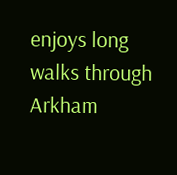enjoys long walks through Arkham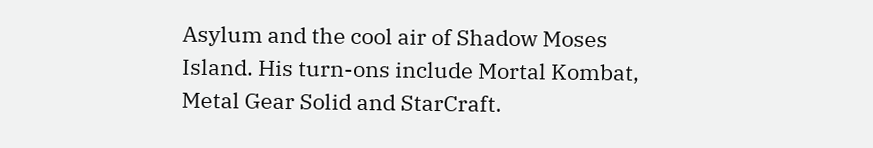Asylum and the cool air of Shadow Moses Island. His turn-ons include Mortal Kombat, Metal Gear Solid and StarCraft.